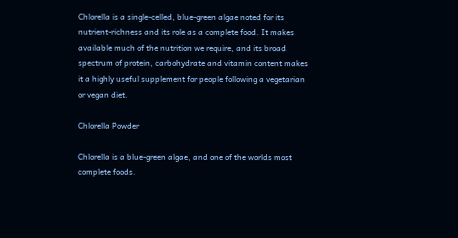Chlorella is a single-celled, blue-green algae noted for its nutrient-richness and its role as a complete food. It makes available much of the nutrition we require, and its broad spectrum of protein, carbohydrate and vitamin content makes it a highly useful supplement for people following a vegetarian or vegan diet.

Chlorella Powder

Chlorella is a blue-green algae, and one of the worlds most complete foods.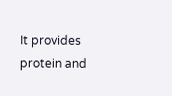It provides protein and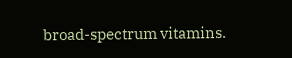broad-spectrum vitamins.